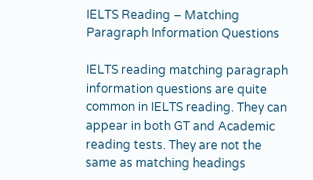IELTS Reading – Matching Paragraph Information Questions

IELTS reading matching paragraph information questions are quite common in IELTS reading. They can appear in both GT and Academic reading tests. They are not the same as matching headings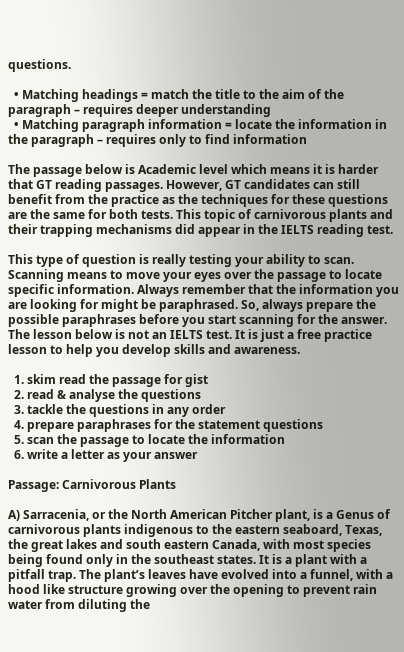questions.

  • Matching headings = match the title to the aim of the paragraph – requires deeper understanding
  • Matching paragraph information = locate the information in the paragraph – requires only to find information

The passage below is Academic level which means it is harder that GT reading passages. However, GT candidates can still benefit from the practice as the techniques for these questions are the same for both tests. This topic of carnivorous plants and their trapping mechanisms did appear in the IELTS reading test.

This type of question is really testing your ability to scan. Scanning means to move your eyes over the passage to locate specific information. Always remember that the information you are looking for might be paraphrased. So, always prepare the possible paraphrases before you start scanning for the answer. The lesson below is not an IELTS test. It is just a free practice lesson to help you develop skills and awareness.

  1. skim read the passage for gist
  2. read & analyse the questions
  3. tackle the questions in any order
  4. prepare paraphrases for the statement questions
  5. scan the passage to locate the information
  6. write a letter as your answer

Passage: Carnivorous Plants

A) Sarracenia, or the North American Pitcher plant, is a Genus of carnivorous plants indigenous to the eastern seaboard, Texas, the great lakes and south eastern Canada, with most species being found only in the southeast states. It is a plant with a pitfall trap. The plant’s leaves have evolved into a funnel, with a hood like structure growing over the opening to prevent rain water from diluting the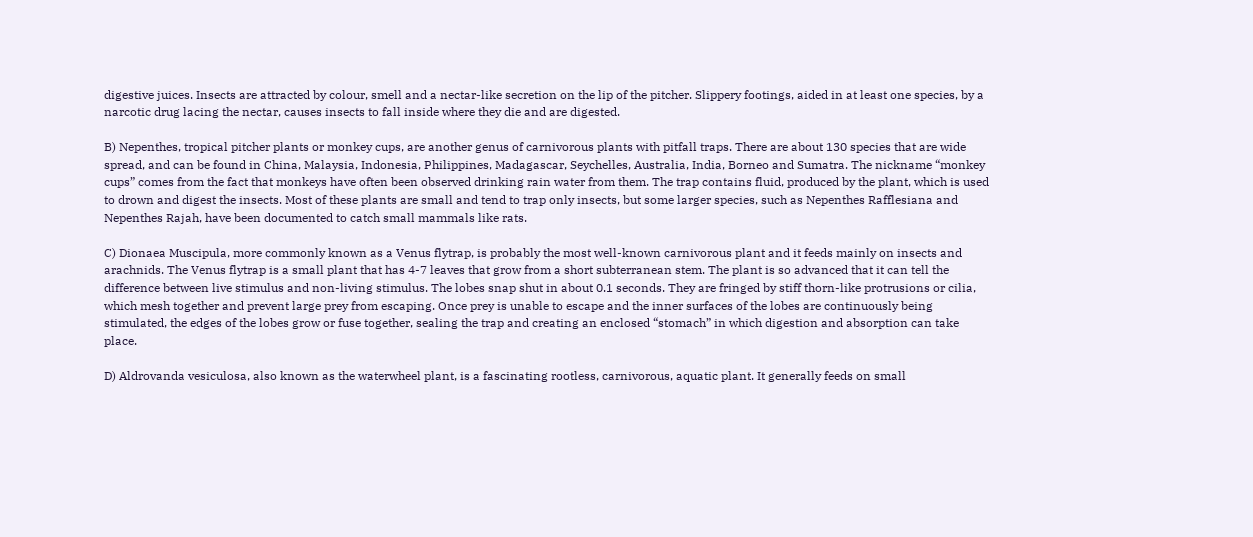digestive juices. Insects are attracted by colour, smell and a nectar-like secretion on the lip of the pitcher. Slippery footings, aided in at least one species, by a narcotic drug lacing the nectar, causes insects to fall inside where they die and are digested.

B) Nepenthes, tropical pitcher plants or monkey cups, are another genus of carnivorous plants with pitfall traps. There are about 130 species that are wide spread, and can be found in China, Malaysia, Indonesia, Philippines, Madagascar, Seychelles, Australia, India, Borneo and Sumatra. The nickname “monkey cups” comes from the fact that monkeys have often been observed drinking rain water from them. The trap contains fluid, produced by the plant, which is used to drown and digest the insects. Most of these plants are small and tend to trap only insects, but some larger species, such as Nepenthes Rafflesiana and Nepenthes Rajah, have been documented to catch small mammals like rats.

C) Dionaea Muscipula, more commonly known as a Venus flytrap, is probably the most well-known carnivorous plant and it feeds mainly on insects and arachnids. The Venus flytrap is a small plant that has 4-7 leaves that grow from a short subterranean stem. The plant is so advanced that it can tell the difference between live stimulus and non-living stimulus. The lobes snap shut in about 0.1 seconds. They are fringed by stiff thorn-like protrusions or cilia, which mesh together and prevent large prey from escaping. Once prey is unable to escape and the inner surfaces of the lobes are continuously being stimulated, the edges of the lobes grow or fuse together, sealing the trap and creating an enclosed “stomach” in which digestion and absorption can take place.

D) Aldrovanda vesiculosa, also known as the waterwheel plant, is a fascinating rootless, carnivorous, aquatic plant. It generally feeds on small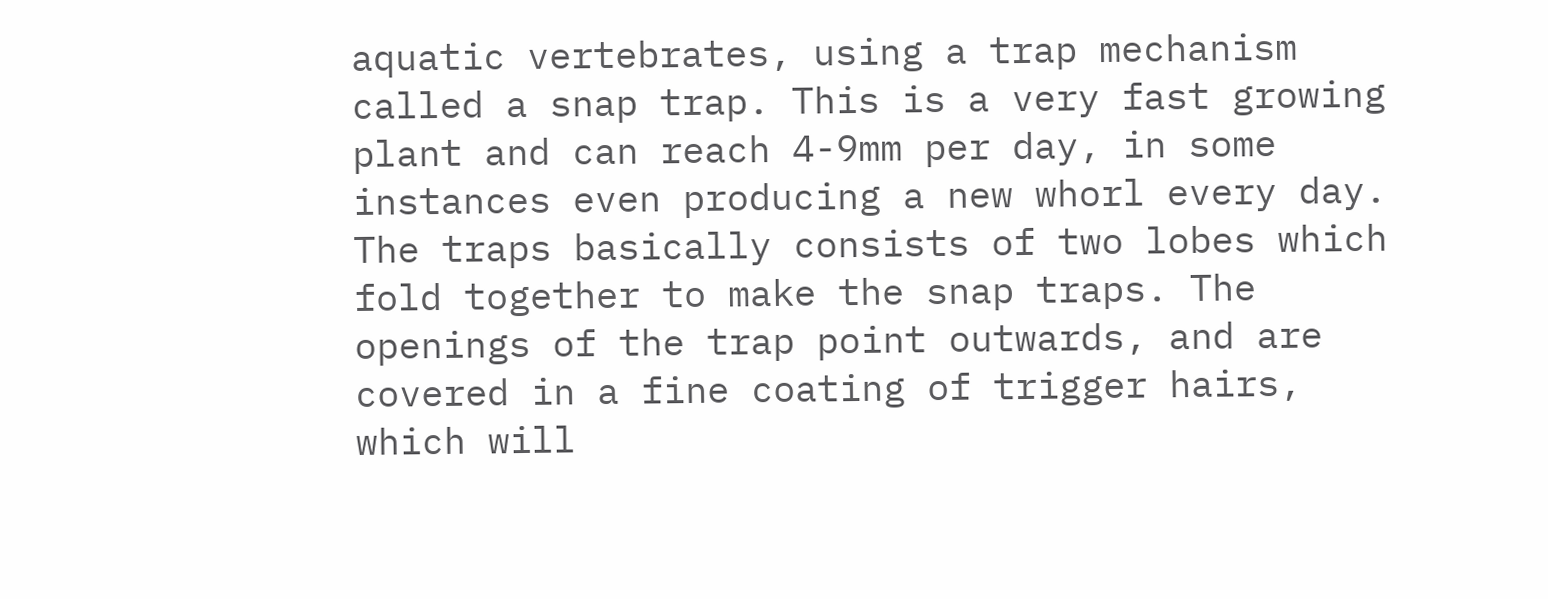aquatic vertebrates, using a trap mechanism called a snap trap. This is a very fast growing plant and can reach 4-9mm per day, in some instances even producing a new whorl every day. The traps basically consists of two lobes which fold together to make the snap traps. The openings of the trap point outwards, and are covered in a fine coating of trigger hairs, which will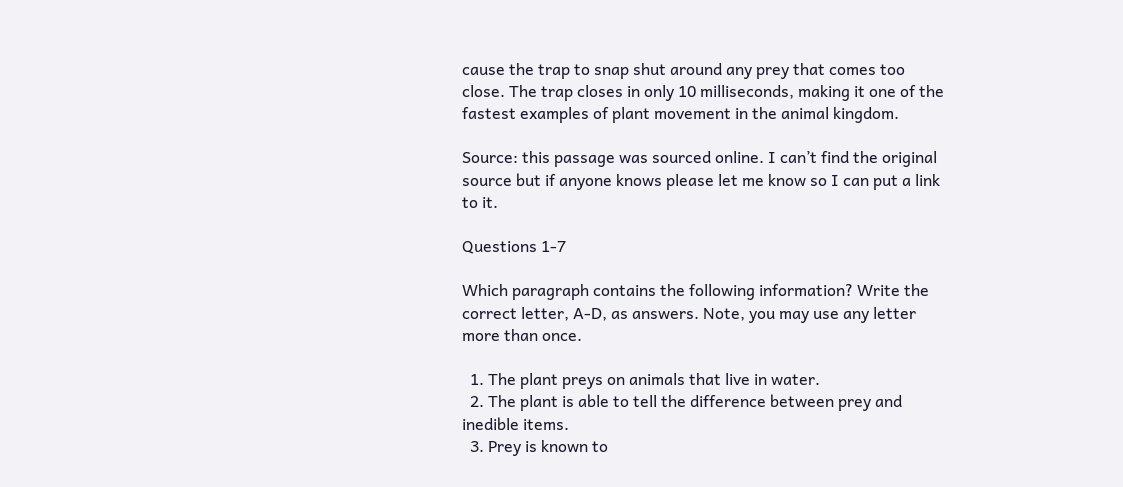cause the trap to snap shut around any prey that comes too close. The trap closes in only 10 milliseconds, making it one of the fastest examples of plant movement in the animal kingdom.

Source: this passage was sourced online. I can’t find the original source but if anyone knows please let me know so I can put a link to it.

Questions 1-7

Which paragraph contains the following information? Write the correct letter, A-D, as answers. Note, you may use any letter more than once.

  1. The plant preys on animals that live in water.
  2. The plant is able to tell the difference between prey and inedible items.
  3. Prey is known to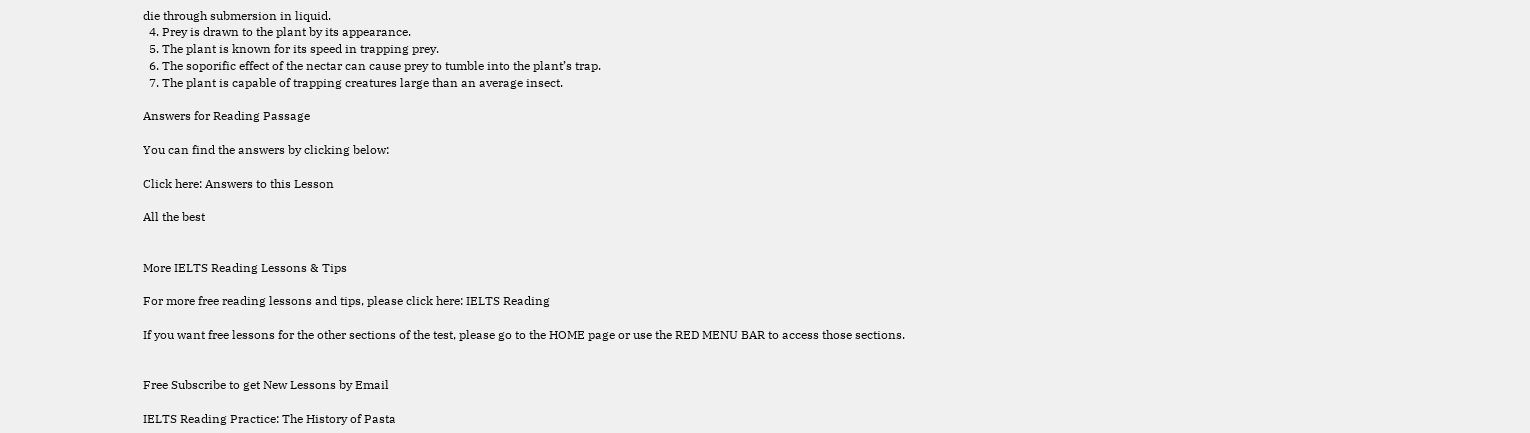die through submersion in liquid.
  4. Prey is drawn to the plant by its appearance.
  5. The plant is known for its speed in trapping prey.
  6. The soporific effect of the nectar can cause prey to tumble into the plant’s trap.
  7. The plant is capable of trapping creatures large than an average insect.

Answers for Reading Passage

You can find the answers by clicking below:

Click here: Answers to this Lesson

All the best


More IELTS Reading Lessons & Tips

For more free reading lessons and tips, please click here: IELTS Reading

If you want free lessons for the other sections of the test, please go to the HOME page or use the RED MENU BAR to access those sections.


Free Subscribe to get New Lessons by Email

IELTS Reading Practice: The History of Pasta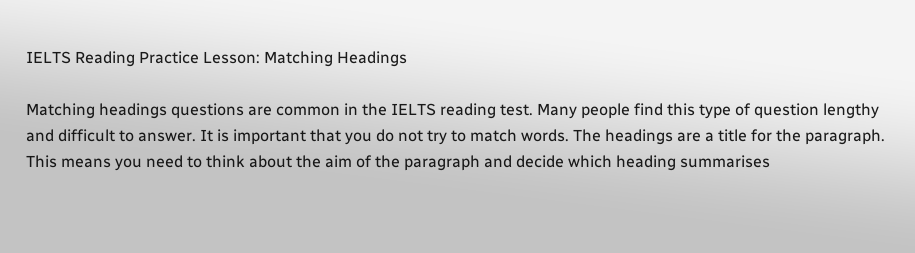IELTS Reading Practice Lesson: Matching Headings

Matching headings questions are common in the IELTS reading test. Many people find this type of question lengthy and difficult to answer. It is important that you do not try to match words. The headings are a title for the paragraph. This means you need to think about the aim of the paragraph and decide which heading summarises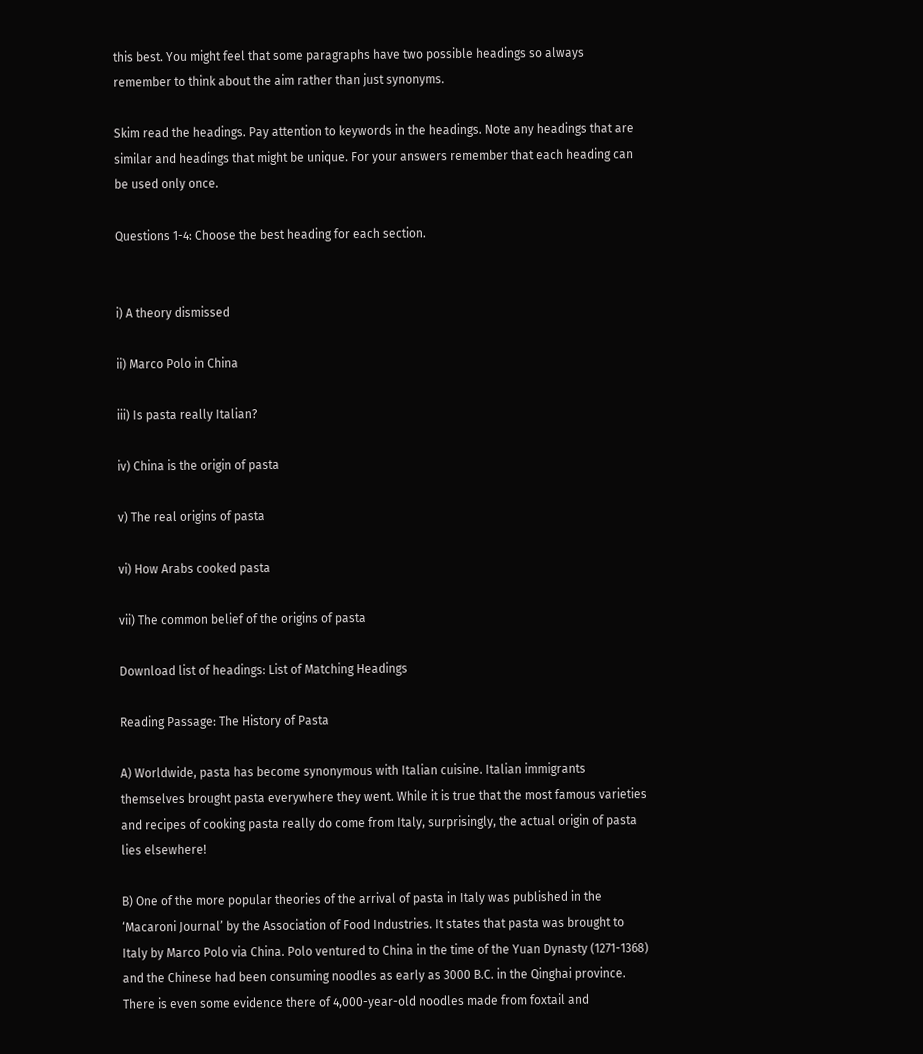this best. You might feel that some paragraphs have two possible headings so always remember to think about the aim rather than just synonyms.

Skim read the headings. Pay attention to keywords in the headings. Note any headings that are similar and headings that might be unique. For your answers remember that each heading can be used only once.

Questions 1-4: Choose the best heading for each section.


i) A theory dismissed

ii) Marco Polo in China

iii) Is pasta really Italian?

iv) China is the origin of pasta

v) The real origins of pasta

vi) How Arabs cooked pasta

vii) The common belief of the origins of pasta

Download list of headings: List of Matching Headings

Reading Passage: The History of Pasta

A) Worldwide, pasta has become synonymous with Italian cuisine. Italian immigrants themselves brought pasta everywhere they went. While it is true that the most famous varieties and recipes of cooking pasta really do come from Italy, surprisingly, the actual origin of pasta lies elsewhere!

B) One of the more popular theories of the arrival of pasta in Italy was published in the ‘Macaroni Journal’ by the Association of Food Industries. It states that pasta was brought to Italy by Marco Polo via China. Polo ventured to China in the time of the Yuan Dynasty (1271-1368) and the Chinese had been consuming noodles as early as 3000 B.C. in the Qinghai province. There is even some evidence there of 4,000-year-old noodles made from foxtail and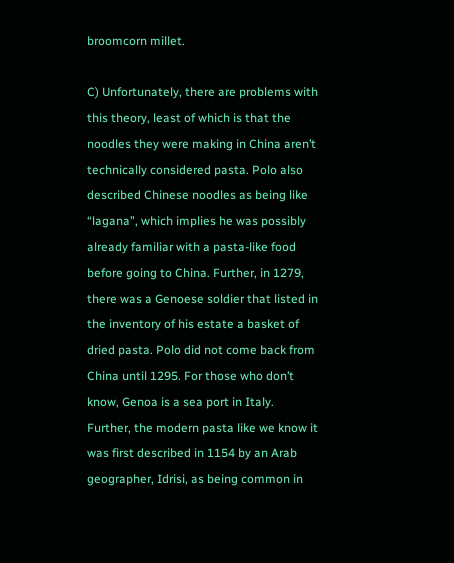broomcorn millet.

C) Unfortunately, there are problems with this theory, least of which is that the noodles they were making in China aren’t technically considered pasta. Polo also described Chinese noodles as being like “lagana”, which implies he was possibly already familiar with a pasta-like food before going to China. Further, in 1279, there was a Genoese soldier that listed in the inventory of his estate a basket of dried pasta. Polo did not come back from China until 1295. For those who don’t know, Genoa is a sea port in Italy. Further, the modern pasta like we know it was first described in 1154 by an Arab geographer, Idrisi, as being common in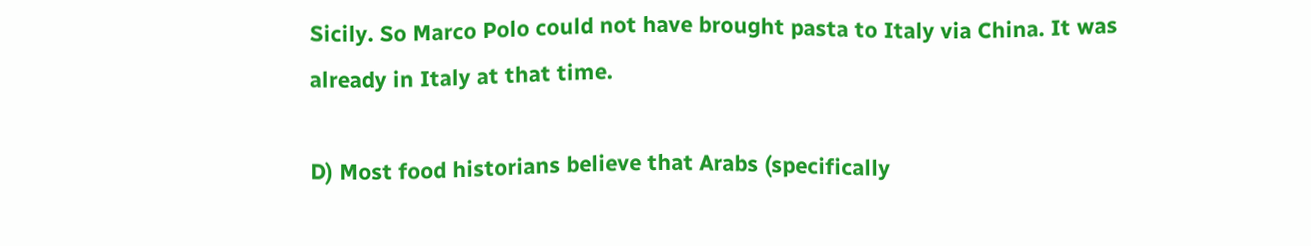Sicily. So Marco Polo could not have brought pasta to Italy via China. It was already in Italy at that time.

D) Most food historians believe that Arabs (specifically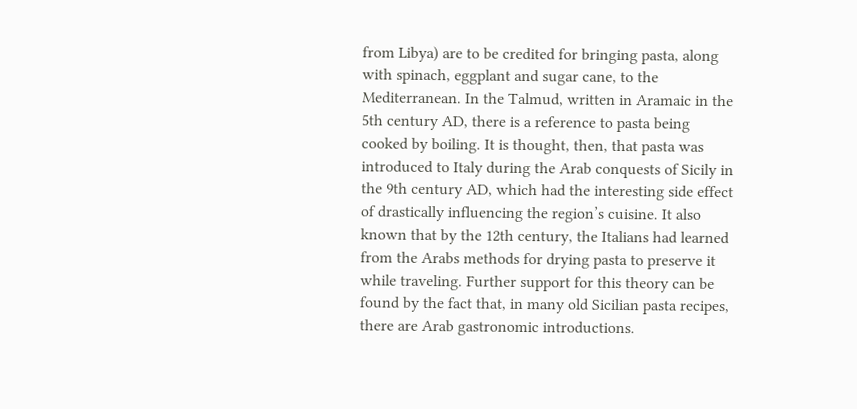from Libya) are to be credited for bringing pasta, along with spinach, eggplant and sugar cane, to the Mediterranean. In the Talmud, written in Aramaic in the 5th century AD, there is a reference to pasta being cooked by boiling. It is thought, then, that pasta was introduced to Italy during the Arab conquests of Sicily in the 9th century AD, which had the interesting side effect of drastically influencing the region’s cuisine. It also known that by the 12th century, the Italians had learned from the Arabs methods for drying pasta to preserve it while traveling. Further support for this theory can be found by the fact that, in many old Sicilian pasta recipes, there are Arab gastronomic introductions.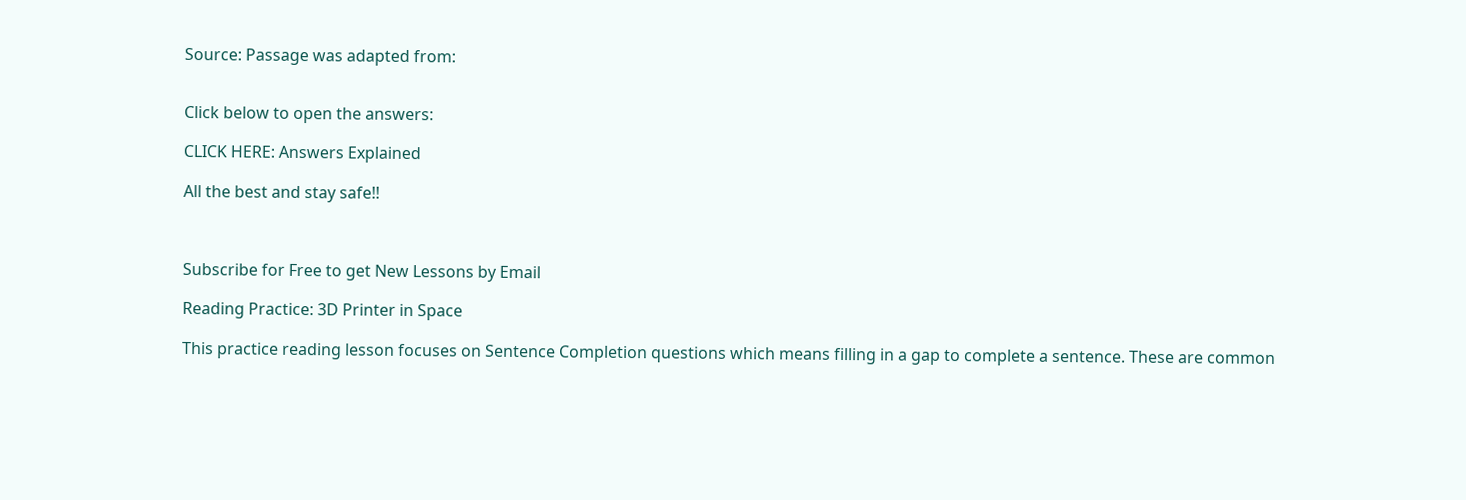Source: Passage was adapted from:


Click below to open the answers:

CLICK HERE: Answers Explained

All the best and stay safe!!



Subscribe for Free to get New Lessons by Email

Reading Practice: 3D Printer in Space

This practice reading lesson focuses on Sentence Completion questions which means filling in a gap to complete a sentence. These are common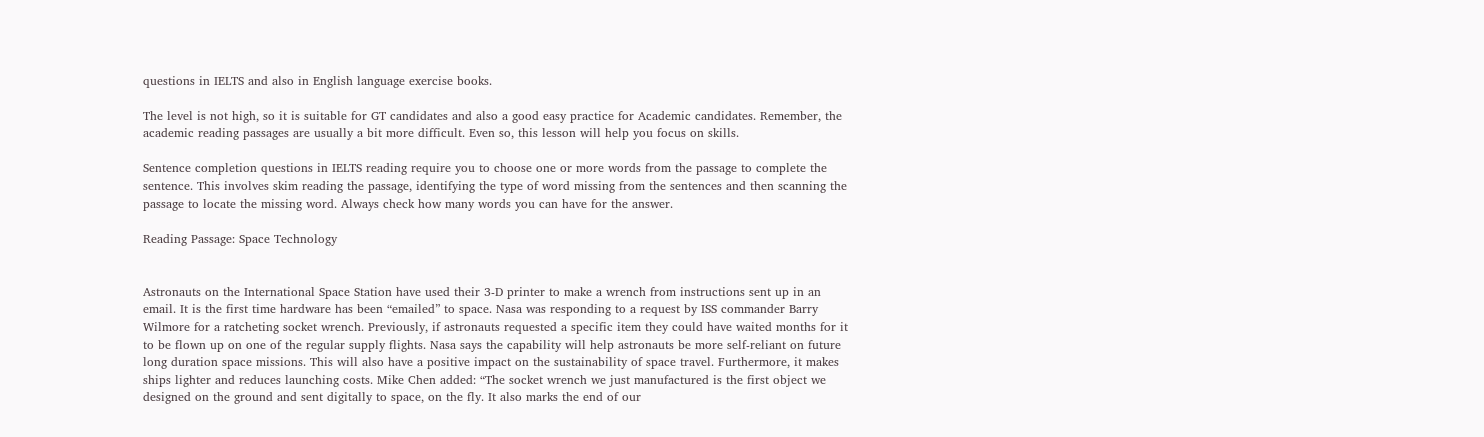questions in IELTS and also in English language exercise books.

The level is not high, so it is suitable for GT candidates and also a good easy practice for Academic candidates. Remember, the academic reading passages are usually a bit more difficult. Even so, this lesson will help you focus on skills.

Sentence completion questions in IELTS reading require you to choose one or more words from the passage to complete the sentence. This involves skim reading the passage, identifying the type of word missing from the sentences and then scanning the passage to locate the missing word. Always check how many words you can have for the answer.

Reading Passage: Space Technology


Astronauts on the International Space Station have used their 3-D printer to make a wrench from instructions sent up in an email. It is the first time hardware has been “emailed” to space. Nasa was responding to a request by ISS commander Barry Wilmore for a ratcheting socket wrench. Previously, if astronauts requested a specific item they could have waited months for it to be flown up on one of the regular supply flights. Nasa says the capability will help astronauts be more self-reliant on future long duration space missions. This will also have a positive impact on the sustainability of space travel. Furthermore, it makes ships lighter and reduces launching costs. Mike Chen added: “The socket wrench we just manufactured is the first object we designed on the ground and sent digitally to space, on the fly. It also marks the end of our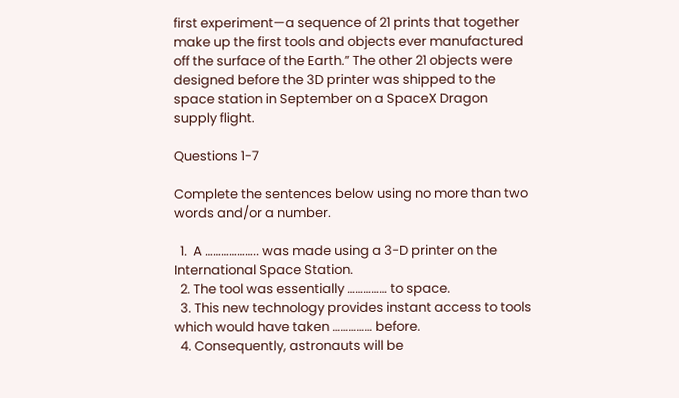first experiment—a sequence of 21 prints that together make up the first tools and objects ever manufactured off the surface of the Earth.” The other 21 objects were designed before the 3D printer was shipped to the space station in September on a SpaceX Dragon supply flight.

Questions 1-7

Complete the sentences below using no more than two words and/or a number.

  1.  A ……………….. was made using a 3-D printer on the International Space Station.
  2. The tool was essentially …………… to space.
  3. This new technology provides instant access to tools which would have taken …………… before.
  4. Consequently, astronauts will be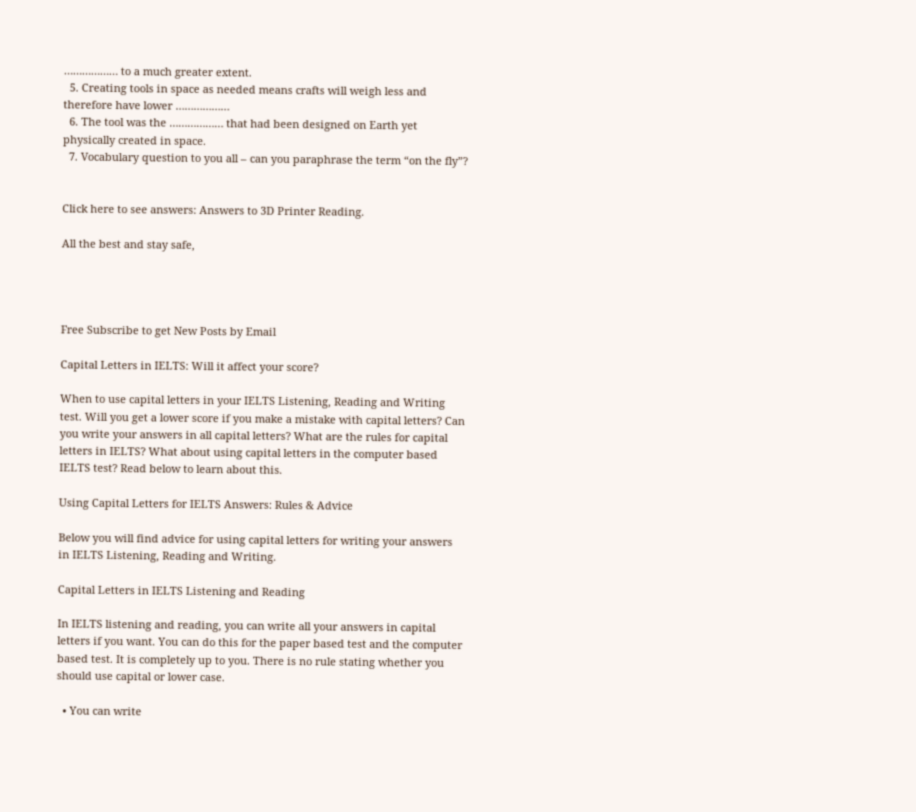……………… to a much greater extent.
  5. Creating tools in space as needed means crafts will weigh less and therefore have lower ………………
  6. The tool was the ……………… that had been designed on Earth yet physically created in space.
  7. Vocabulary question to you all – can you paraphrase the term “on the fly”?


Click here to see answers: Answers to 3D Printer Reading.

All the best and stay safe,




Free Subscribe to get New Posts by Email

Capital Letters in IELTS: Will it affect your score?

When to use capital letters in your IELTS Listening, Reading and Writing test. Will you get a lower score if you make a mistake with capital letters? Can you write your answers in all capital letters? What are the rules for capital letters in IELTS? What about using capital letters in the computer based IELTS test? Read below to learn about this.

Using Capital Letters for IELTS Answers: Rules & Advice

Below you will find advice for using capital letters for writing your answers in IELTS Listening, Reading and Writing.

Capital Letters in IELTS Listening and Reading

In IELTS listening and reading, you can write all your answers in capital letters if you want. You can do this for the paper based test and the computer based test. It is completely up to you. There is no rule stating whether you should use capital or lower case.

  • You can write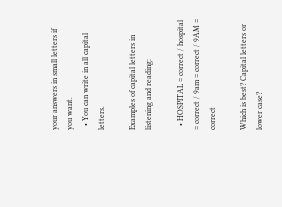your answers in small letters if you want.
  • You can write in all capital letters.

Examples of capital letters in listening and reading:

  • HOSPITAL = correct / hospital = correct / 9am = correct / 9AM = correct

Which is best? Capital letters or lower case?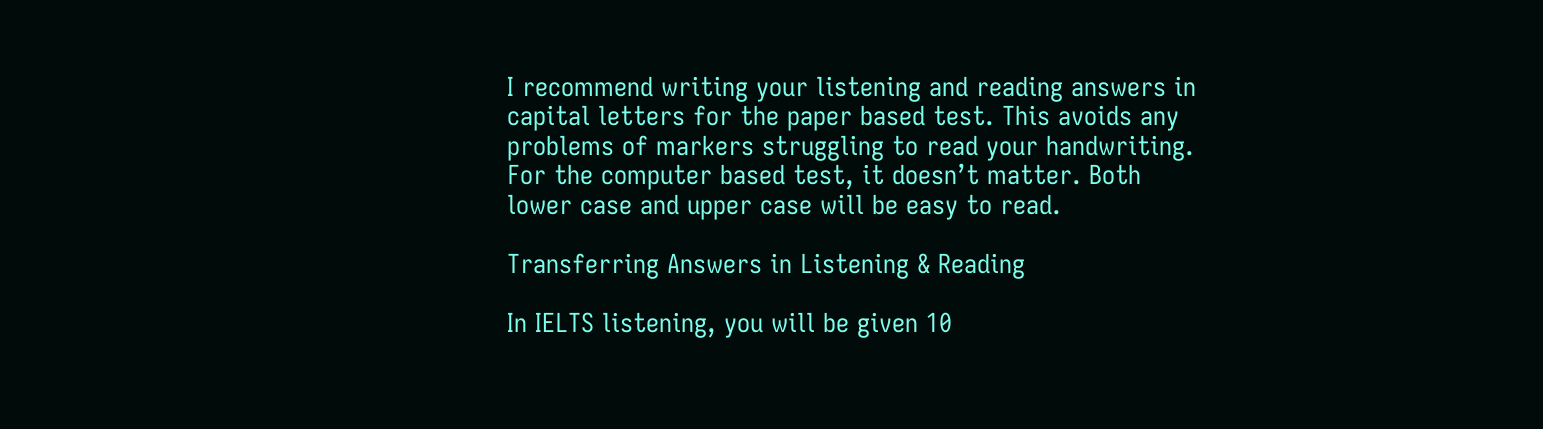I recommend writing your listening and reading answers in capital letters for the paper based test. This avoids any problems of markers struggling to read your handwriting. For the computer based test, it doesn’t matter. Both lower case and upper case will be easy to read.

Transferring Answers in Listening & Reading

In IELTS listening, you will be given 10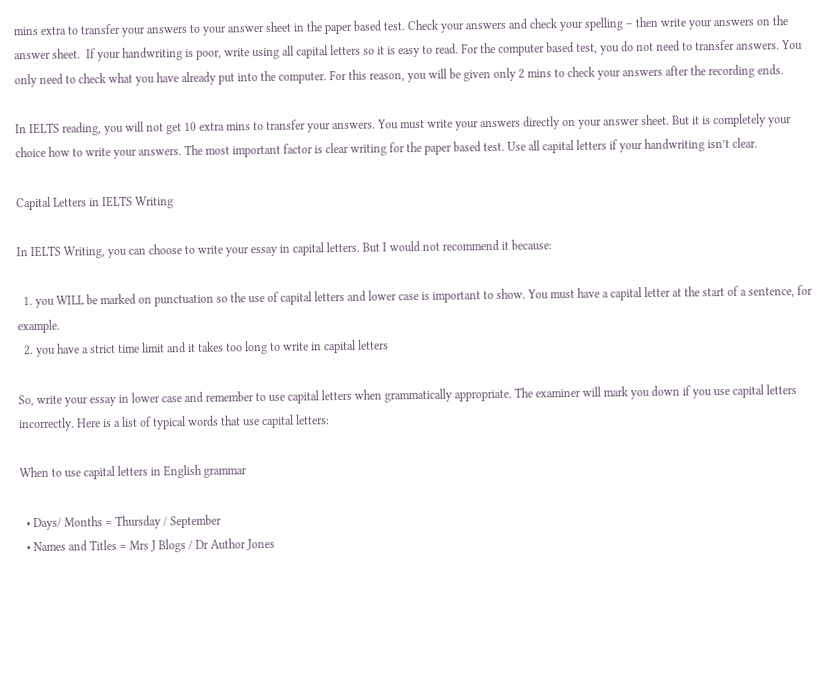mins extra to transfer your answers to your answer sheet in the paper based test. Check your answers and check your spelling – then write your answers on the answer sheet.  If your handwriting is poor, write using all capital letters so it is easy to read. For the computer based test, you do not need to transfer answers. You only need to check what you have already put into the computer. For this reason, you will be given only 2 mins to check your answers after the recording ends.

In IELTS reading, you will not get 10 extra mins to transfer your answers. You must write your answers directly on your answer sheet. But it is completely your choice how to write your answers. The most important factor is clear writing for the paper based test. Use all capital letters if your handwriting isn’t clear.

Capital Letters in IELTS Writing

In IELTS Writing, you can choose to write your essay in capital letters. But I would not recommend it because:

  1. you WILL be marked on punctuation so the use of capital letters and lower case is important to show. You must have a capital letter at the start of a sentence, for example.
  2. you have a strict time limit and it takes too long to write in capital letters

So, write your essay in lower case and remember to use capital letters when grammatically appropriate. The examiner will mark you down if you use capital letters incorrectly. Here is a list of typical words that use capital letters:

When to use capital letters in English grammar

  • Days/ Months = Thursday / September
  • Names and Titles = Mrs J Blogs / Dr Author Jones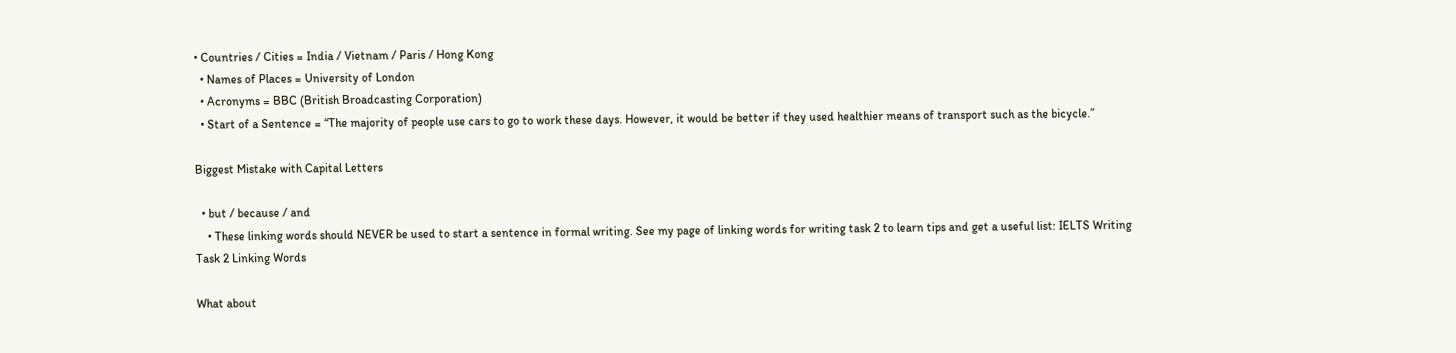• Countries / Cities = India / Vietnam / Paris / Hong Kong
  • Names of Places = University of London
  • Acronyms = BBC (British Broadcasting Corporation)
  • Start of a Sentence = “The majority of people use cars to go to work these days. However, it would be better if they used healthier means of transport such as the bicycle.”

Biggest Mistake with Capital Letters

  • but / because / and
    • These linking words should NEVER be used to start a sentence in formal writing. See my page of linking words for writing task 2 to learn tips and get a useful list: IELTS Writing Task 2 Linking Words

What about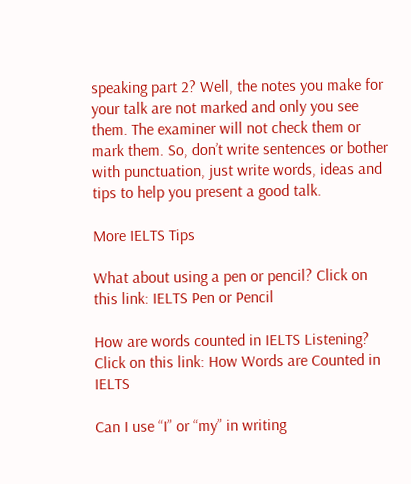speaking part 2? Well, the notes you make for your talk are not marked and only you see them. The examiner will not check them or mark them. So, don’t write sentences or bother with punctuation, just write words, ideas and tips to help you present a good talk.

More IELTS Tips

What about using a pen or pencil? Click on this link: IELTS Pen or Pencil

How are words counted in IELTS Listening? Click on this link: How Words are Counted in IELTS

Can I use “I” or “my” in writing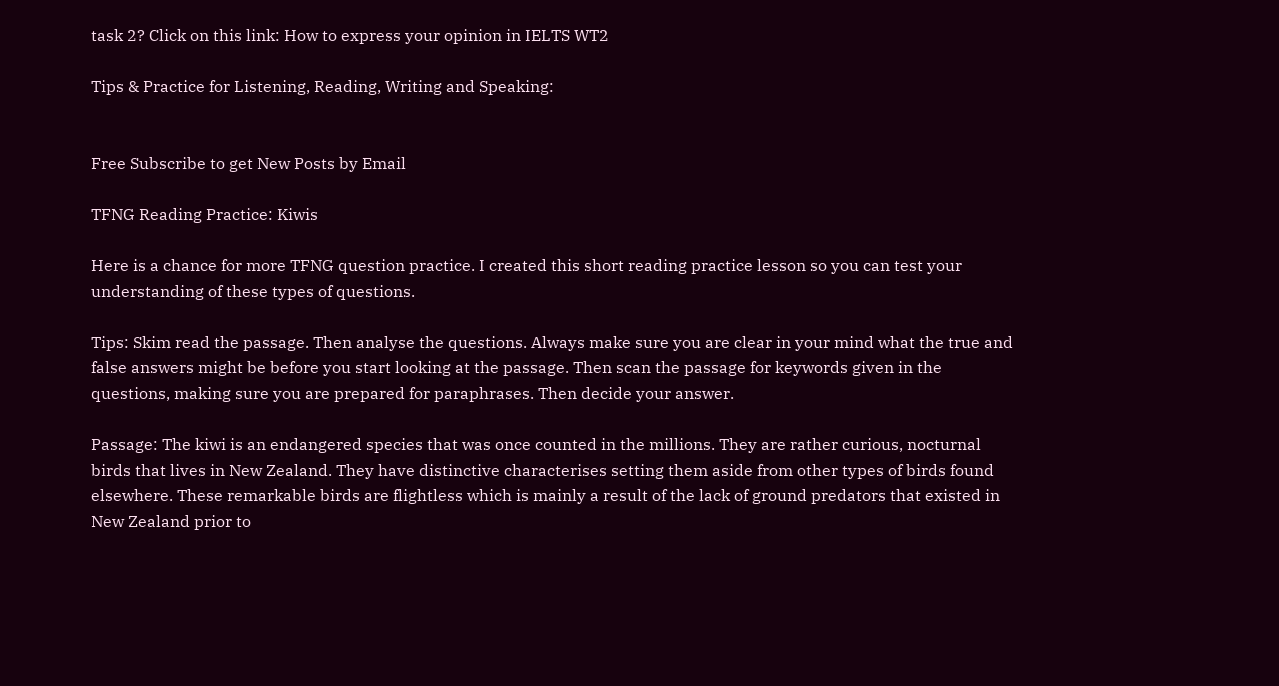task 2? Click on this link: How to express your opinion in IELTS WT2

Tips & Practice for Listening, Reading, Writing and Speaking:


Free Subscribe to get New Posts by Email

TFNG Reading Practice: Kiwis

Here is a chance for more TFNG question practice. I created this short reading practice lesson so you can test your understanding of these types of questions.

Tips: Skim read the passage. Then analyse the questions. Always make sure you are clear in your mind what the true and false answers might be before you start looking at the passage. Then scan the passage for keywords given in the questions, making sure you are prepared for paraphrases. Then decide your answer.

Passage: The kiwi is an endangered species that was once counted in the millions. They are rather curious, nocturnal birds that lives in New Zealand. They have distinctive characterises setting them aside from other types of birds found elsewhere. These remarkable birds are flightless which is mainly a result of the lack of ground predators that existed in New Zealand prior to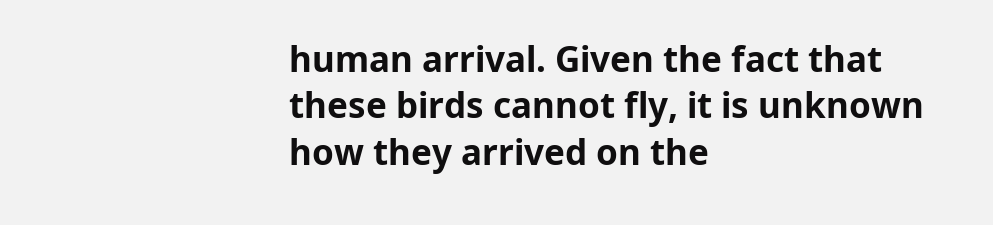human arrival. Given the fact that these birds cannot fly, it is unknown how they arrived on the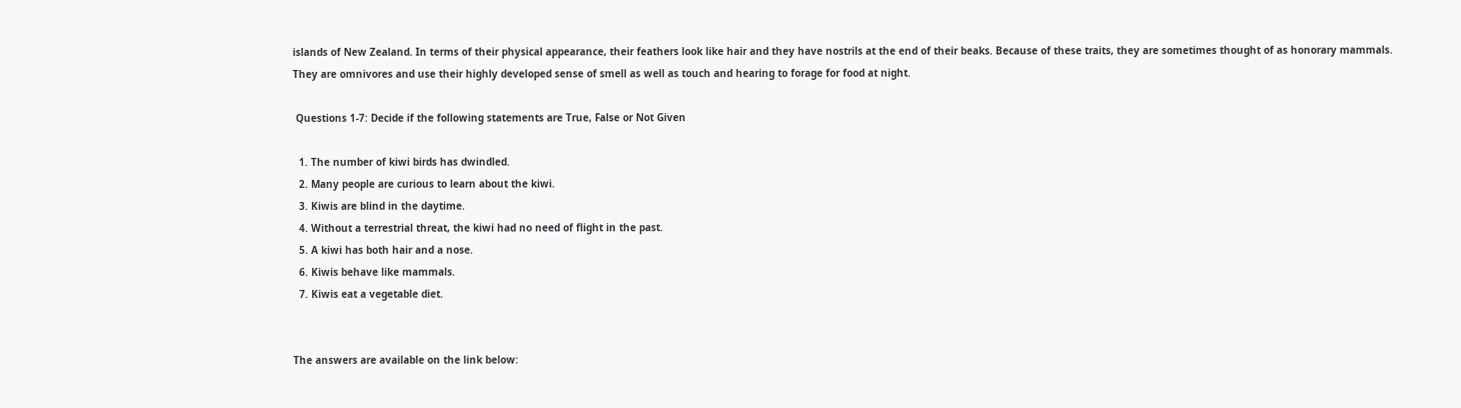islands of New Zealand. In terms of their physical appearance, their feathers look like hair and they have nostrils at the end of their beaks. Because of these traits, they are sometimes thought of as honorary mammals. They are omnivores and use their highly developed sense of smell as well as touch and hearing to forage for food at night.

 Questions 1-7: Decide if the following statements are True, False or Not Given

  1. The number of kiwi birds has dwindled.
  2. Many people are curious to learn about the kiwi.
  3. Kiwis are blind in the daytime.
  4. Without a terrestrial threat, the kiwi had no need of flight in the past.
  5. A kiwi has both hair and a nose.
  6. Kiwis behave like mammals.
  7. Kiwis eat a vegetable diet.


The answers are available on the link below: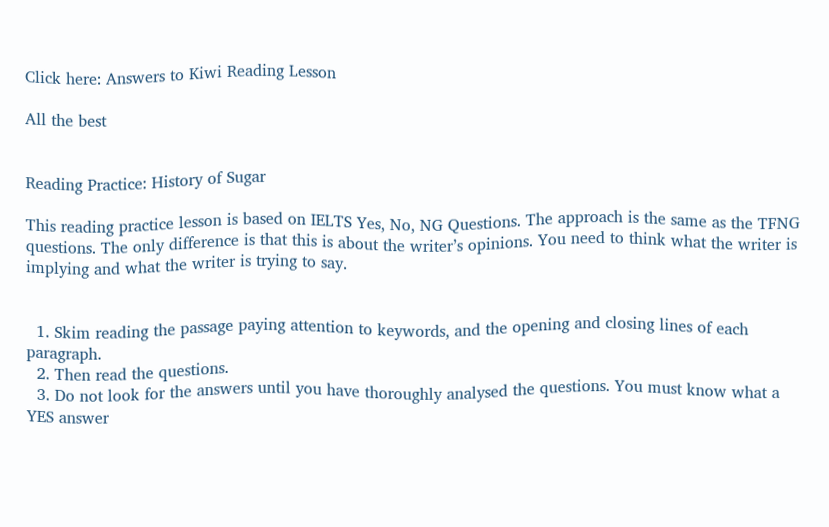Click here: Answers to Kiwi Reading Lesson

All the best


Reading Practice: History of Sugar

This reading practice lesson is based on IELTS Yes, No, NG Questions. The approach is the same as the TFNG questions. The only difference is that this is about the writer’s opinions. You need to think what the writer is implying and what the writer is trying to say.


  1. Skim reading the passage paying attention to keywords, and the opening and closing lines of each paragraph.
  2. Then read the questions.
  3. Do not look for the answers until you have thoroughly analysed the questions. You must know what a YES answer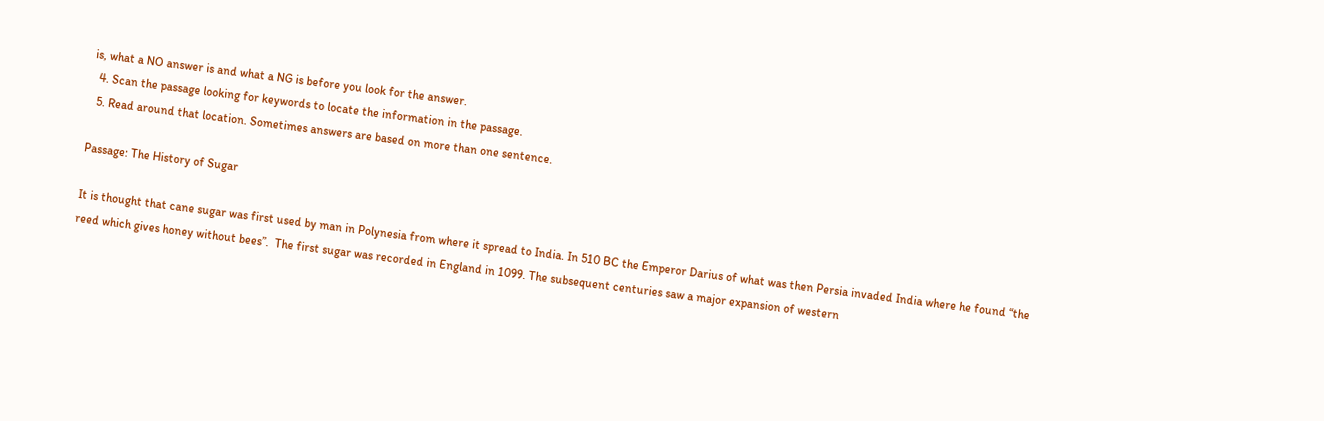is, what a NO answer is and what a NG is before you look for the answer.
  4. Scan the passage looking for keywords to locate the information in the passage.
  5. Read around that location. Sometimes answers are based on more than one sentence.

Passage: The History of Sugar

It is thought that cane sugar was first used by man in Polynesia from where it spread to India. In 510 BC the Emperor Darius of what was then Persia invaded India where he found “the reed which gives honey without bees”.  The first sugar was recorded in England in 1099. The subsequent centuries saw a major expansion of western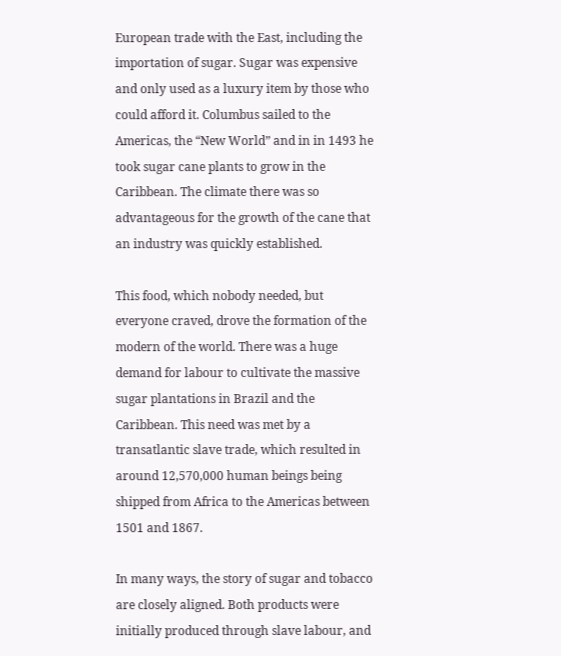European trade with the East, including the importation of sugar. Sugar was expensive and only used as a luxury item by those who could afford it. Columbus sailed to the Americas, the “New World” and in in 1493 he took sugar cane plants to grow in the Caribbean. The climate there was so advantageous for the growth of the cane that an industry was quickly established.

This food, which nobody needed, but everyone craved, drove the formation of the modern of the world. There was a huge demand for labour to cultivate the massive sugar plantations in Brazil and the Caribbean. This need was met by a transatlantic slave trade, which resulted in around 12,570,000 human beings being shipped from Africa to the Americas between 1501 and 1867.

In many ways, the story of sugar and tobacco are closely aligned. Both products were initially produced through slave labour, and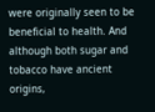were originally seen to be beneficial to health. And although both sugar and tobacco have ancient origins,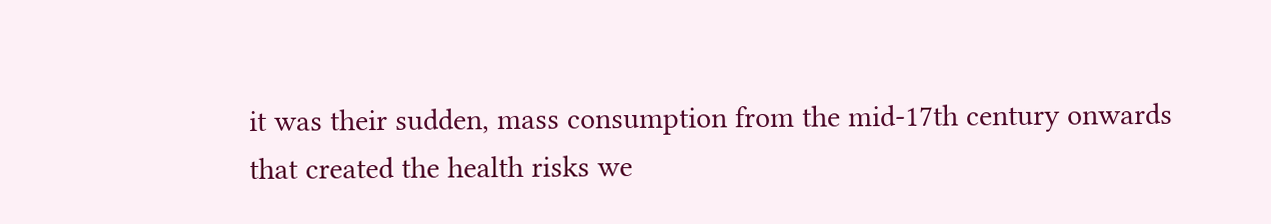it was their sudden, mass consumption from the mid-17th century onwards that created the health risks we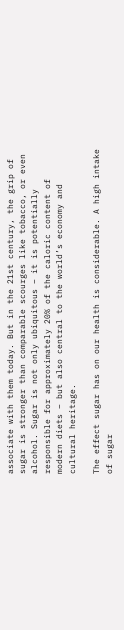associate with them today. But in the 21st century, the grip of sugar is stronger than comparable scourges like tobacco, or even alcohol. Sugar is not only ubiquitous – it is potentially responsible for approximately 20% of the caloric content of modern diets – but also central to the world’s economy and cultural heritage.

The effect sugar has on our health is considerable. A high intake of sugar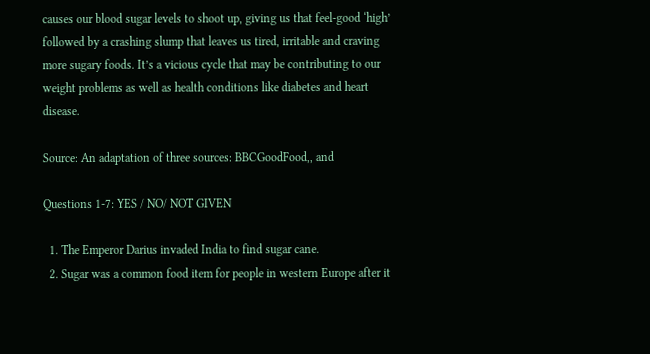causes our blood sugar levels to shoot up, giving us that feel-good ‘high’ followed by a crashing slump that leaves us tired, irritable and craving more sugary foods. It’s a vicious cycle that may be contributing to our weight problems as well as health conditions like diabetes and heart disease.

Source: An adaptation of three sources: BBCGoodFood,, and

Questions 1-7: YES / NO/ NOT GIVEN

  1. The Emperor Darius invaded India to find sugar cane.
  2. Sugar was a common food item for people in western Europe after it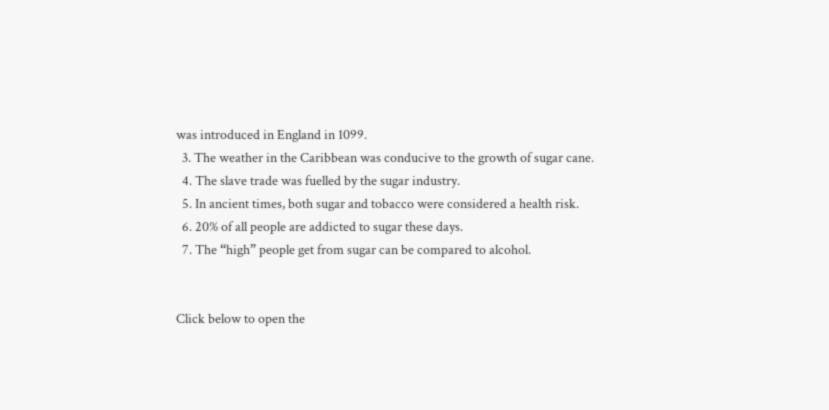was introduced in England in 1099.
  3. The weather in the Caribbean was conducive to the growth of sugar cane.
  4. The slave trade was fuelled by the sugar industry.
  5. In ancient times, both sugar and tobacco were considered a health risk.
  6. 20% of all people are addicted to sugar these days.
  7. The “high” people get from sugar can be compared to alcohol.


Click below to open the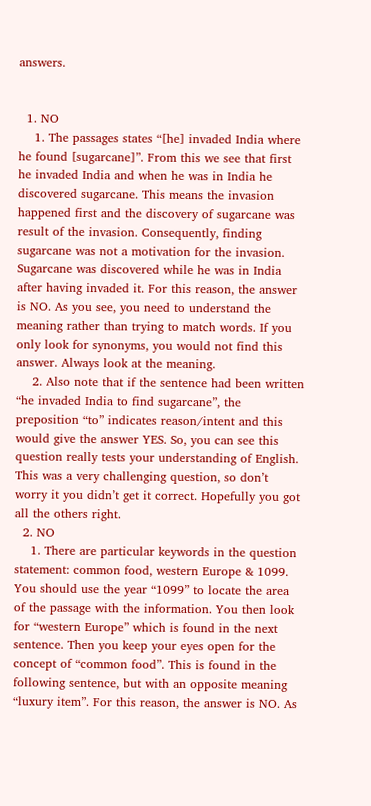answers.


  1. NO
    1. The passages states “[he] invaded India where he found [sugarcane]”. From this we see that first he invaded India and when he was in India he discovered sugarcane. This means the invasion happened first and the discovery of sugarcane was result of the invasion. Consequently, finding sugarcane was not a motivation for the invasion. Sugarcane was discovered while he was in India after having invaded it. For this reason, the answer is NO. As you see, you need to understand the meaning rather than trying to match words. If you only look for synonyms, you would not find this answer. Always look at the meaning.
    2. Also note that if the sentence had been written “he invaded India to find sugarcane”, the preposition “to” indicates reason/intent and this would give the answer YES. So, you can see this question really tests your understanding of English. This was a very challenging question, so don’t worry it you didn’t get it correct. Hopefully you got all the others right.
  2. NO
    1. There are particular keywords in the question statement: common food, western Europe & 1099. You should use the year “1099” to locate the area of the passage with the information. You then look for “western Europe” which is found in the next sentence. Then you keep your eyes open for the concept of “common food”. This is found in the following sentence, but with an opposite meaning “luxury item”. For this reason, the answer is NO. As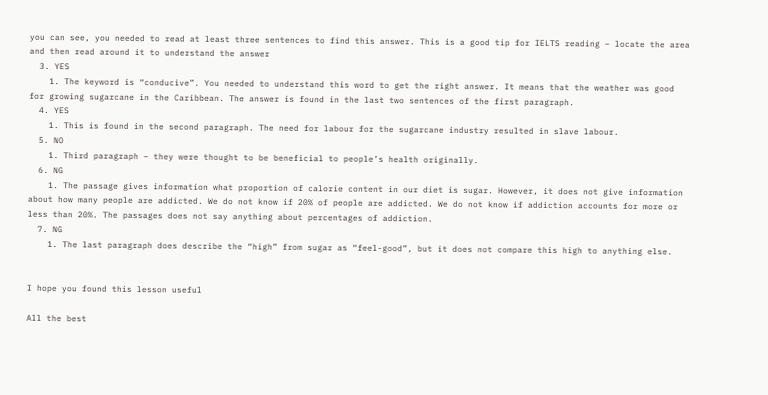you can see, you needed to read at least three sentences to find this answer. This is a good tip for IELTS reading – locate the area and then read around it to understand the answer
  3. YES
    1. The keyword is “conducive”. You needed to understand this word to get the right answer. It means that the weather was good for growing sugarcane in the Caribbean. The answer is found in the last two sentences of the first paragraph.
  4. YES
    1. This is found in the second paragraph. The need for labour for the sugarcane industry resulted in slave labour.
  5. NO
    1. Third paragraph – they were thought to be beneficial to people’s health originally.
  6. NG
    1. The passage gives information what proportion of calorie content in our diet is sugar. However, it does not give information about how many people are addicted. We do not know if 20% of people are addicted. We do not know if addiction accounts for more or less than 20%. The passages does not say anything about percentages of addiction.
  7. NG
    1. The last paragraph does describe the “high” from sugar as “feel-good”, but it does not compare this high to anything else.


I hope you found this lesson useful

All the best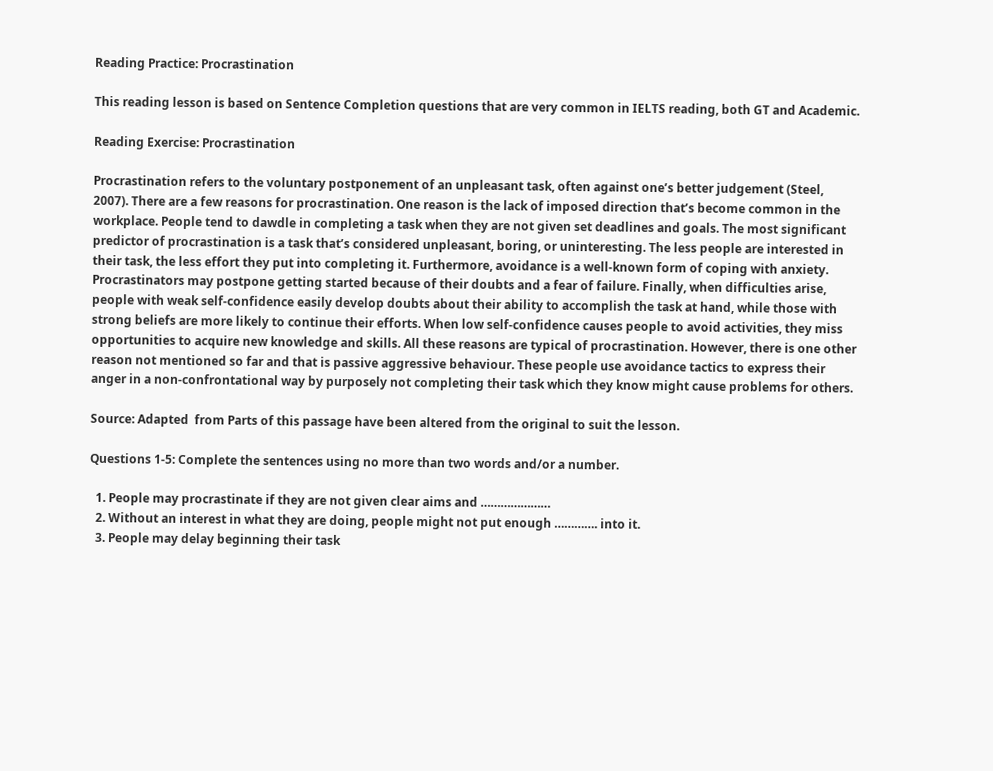Reading Practice: Procrastination

This reading lesson is based on Sentence Completion questions that are very common in IELTS reading, both GT and Academic.

Reading Exercise: Procrastination

Procrastination refers to the voluntary postponement of an unpleasant task, often against one’s better judgement (Steel, 2007). There are a few reasons for procrastination. One reason is the lack of imposed direction that’s become common in the workplace. People tend to dawdle in completing a task when they are not given set deadlines and goals. The most significant predictor of procrastination is a task that’s considered unpleasant, boring, or uninteresting. The less people are interested in their task, the less effort they put into completing it. Furthermore, avoidance is a well-known form of coping with anxiety. Procrastinators may postpone getting started because of their doubts and a fear of failure. Finally, when difficulties arise, people with weak self-confidence easily develop doubts about their ability to accomplish the task at hand, while those with strong beliefs are more likely to continue their efforts. When low self-confidence causes people to avoid activities, they miss opportunities to acquire new knowledge and skills. All these reasons are typical of procrastination. However, there is one other reason not mentioned so far and that is passive aggressive behaviour. These people use avoidance tactics to express their anger in a non-confrontational way by purposely not completing their task which they know might cause problems for others.

Source: Adapted  from Parts of this passage have been altered from the original to suit the lesson.

Questions 1-5: Complete the sentences using no more than two words and/or a number.

  1. People may procrastinate if they are not given clear aims and …………………
  2. Without an interest in what they are doing, people might not put enough …………. into it.
  3. People may delay beginning their task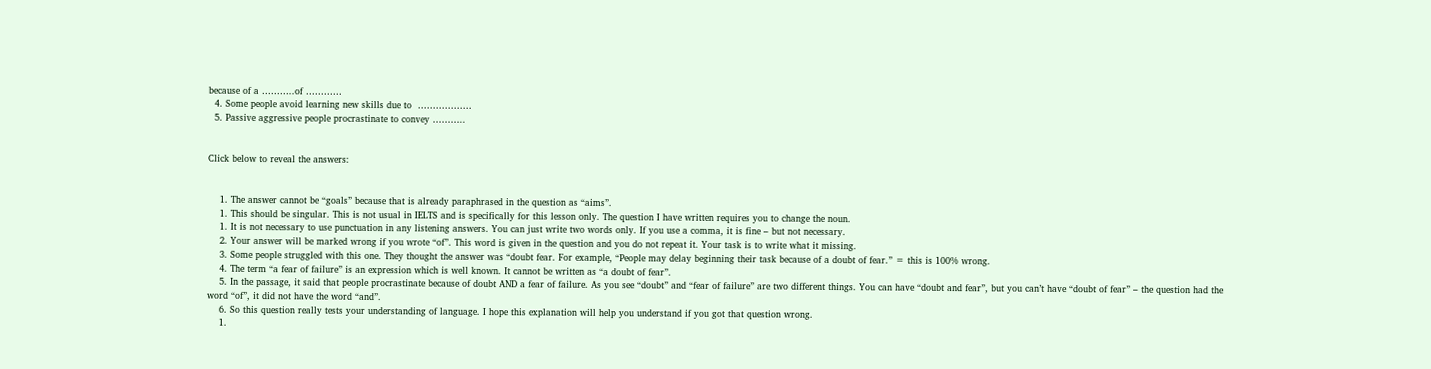because of a ………..of …………
  4. Some people avoid learning new skills due to  ………………
  5. Passive aggressive people procrastinate to convey ………..


Click below to reveal the answers:


    1. The answer cannot be “goals” because that is already paraphrased in the question as “aims”.
    1. This should be singular. This is not usual in IELTS and is specifically for this lesson only. The question I have written requires you to change the noun.
    1. It is not necessary to use punctuation in any listening answers. You can just write two words only. If you use a comma, it is fine – but not necessary.
    2. Your answer will be marked wrong if you wrote “of”. This word is given in the question and you do not repeat it. Your task is to write what it missing.
    3. Some people struggled with this one. They thought the answer was “doubt fear. For example, “People may delay beginning their task because of a doubt of fear.” = this is 100% wrong.
    4. The term “a fear of failure” is an expression which is well known. It cannot be written as “a doubt of fear”.
    5. In the passage, it said that people procrastinate because of doubt AND a fear of failure. As you see “doubt” and “fear of failure” are two different things. You can have “doubt and fear”, but you can’t have “doubt of fear” – the question had the word “of”, it did not have the word “and”.
    6. So this question really tests your understanding of language. I hope this explanation will help you understand if you got that question wrong.
    1.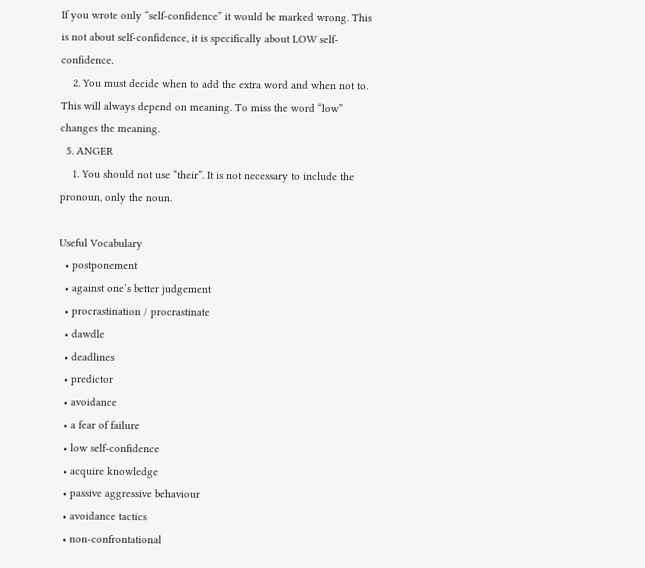If you wrote only “self-confidence” it would be marked wrong. This is not about self-confidence, it is specifically about LOW self-confidence.
    2. You must decide when to add the extra word and when not to. This will always depend on meaning. To miss the word “low” changes the meaning.
  5. ANGER
    1. You should not use “their”. It is not necessary to include the pronoun, only the noun.

Useful Vocabulary
  • postponement
  • against one’s better judgement
  • procrastination / procrastinate
  • dawdle
  • deadlines
  • predictor
  • avoidance
  • a fear of failure
  • low self-confidence
  • acquire knowledge
  • passive aggressive behaviour
  • avoidance tactics
  • non-confrontational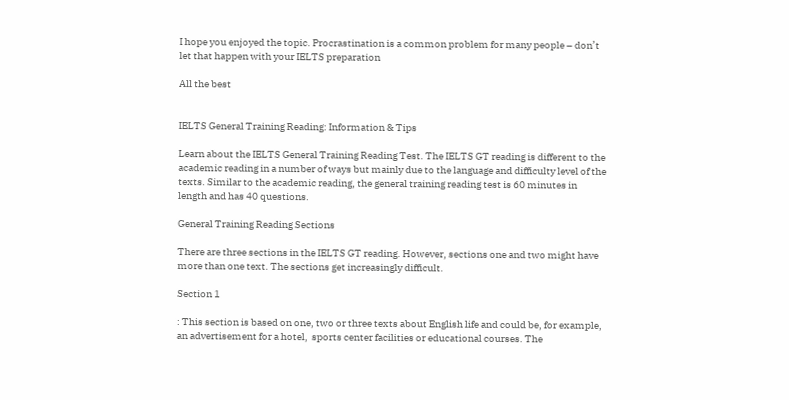I hope you enjoyed the topic. Procrastination is a common problem for many people – don’t let that happen with your IELTS preparation

All the best


IELTS General Training Reading: Information & Tips

Learn about the IELTS General Training Reading Test. The IELTS GT reading is different to the academic reading in a number of ways but mainly due to the language and difficulty level of the texts. Similar to the academic reading, the general training reading test is 60 minutes in length and has 40 questions.

General Training Reading Sections

There are three sections in the IELTS GT reading. However, sections one and two might have more than one text. The sections get increasingly difficult.

Section 1

: This section is based on one, two or three texts about English life and could be, for example, an advertisement for a hotel,  sports center facilities or educational courses. The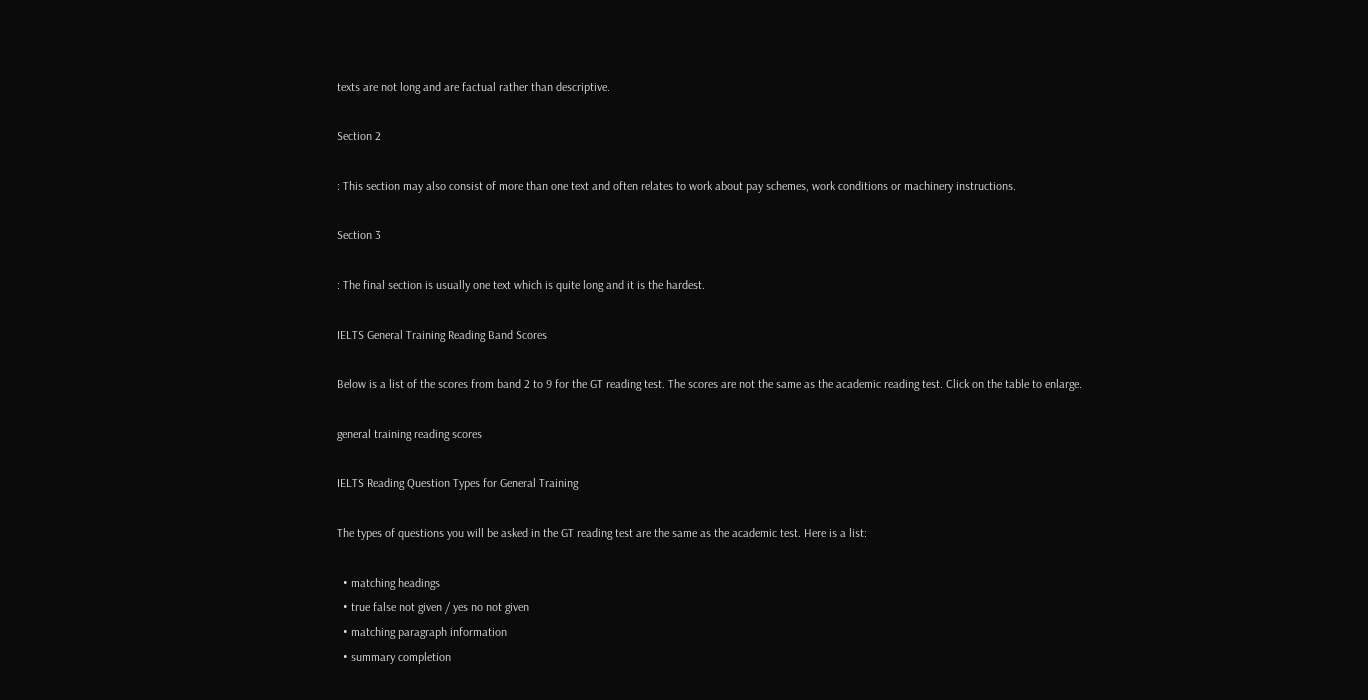texts are not long and are factual rather than descriptive.

Section 2

: This section may also consist of more than one text and often relates to work about pay schemes, work conditions or machinery instructions.

Section 3

: The final section is usually one text which is quite long and it is the hardest.

IELTS General Training Reading Band Scores

Below is a list of the scores from band 2 to 9 for the GT reading test. The scores are not the same as the academic reading test. Click on the table to enlarge.

general training reading scores

IELTS Reading Question Types for General Training

The types of questions you will be asked in the GT reading test are the same as the academic test. Here is a list:

  • matching headings
  • true false not given / yes no not given
  • matching paragraph information
  • summary completion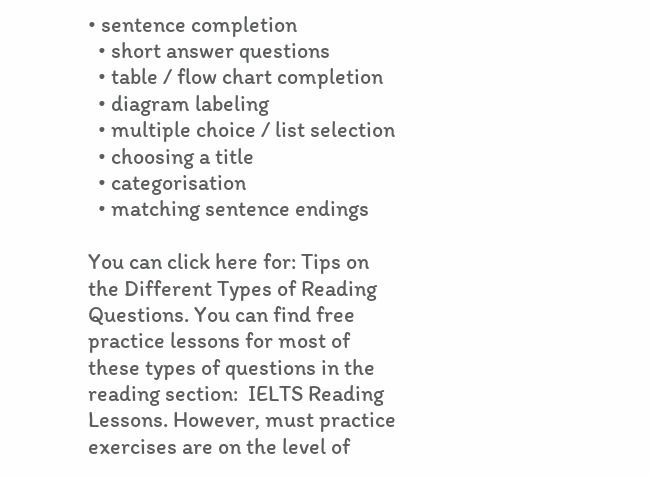• sentence completion
  • short answer questions
  • table / flow chart completion
  • diagram labeling
  • multiple choice / list selection
  • choosing a title
  • categorisation
  • matching sentence endings

You can click here for: Tips on the Different Types of Reading Questions. You can find free practice lessons for most of these types of questions in the reading section:  IELTS Reading Lessons. However, must practice exercises are on the level of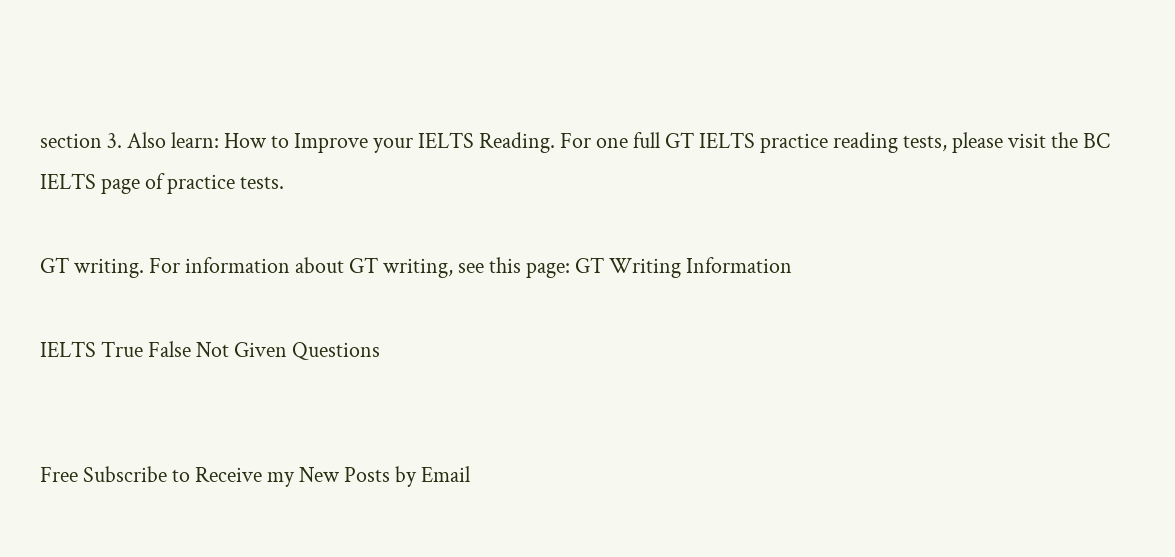section 3. Also learn: How to Improve your IELTS Reading. For one full GT IELTS practice reading tests, please visit the BC IELTS page of practice tests.

GT writing. For information about GT writing, see this page: GT Writing Information

IELTS True False Not Given Questions


Free Subscribe to Receive my New Posts by Email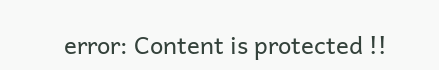error: Content is protected !!